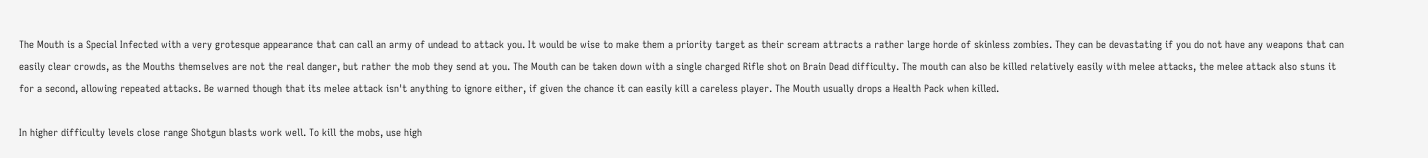The Mouth is a Special Infected with a very grotesque appearance that can call an army of undead to attack you. It would be wise to make them a priority target as their scream attracts a rather large horde of skinless zombies. They can be devastating if you do not have any weapons that can easily clear crowds, as the Mouths themselves are not the real danger, but rather the mob they send at you. The Mouth can be taken down with a single charged Rifle shot on Brain Dead difficulty. The mouth can also be killed relatively easily with melee attacks, the melee attack also stuns it for a second, allowing repeated attacks. Be warned though that its melee attack isn't anything to ignore either, if given the chance it can easily kill a careless player. The Mouth usually drops a Health Pack when killed.

In higher difficulty levels close range Shotgun blasts work well. To kill the mobs, use high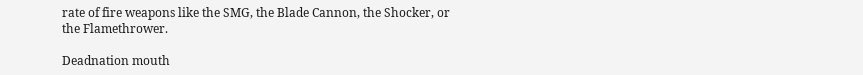rate of fire weapons like the SMG, the Blade Cannon, the Shocker, or the Flamethrower.

Deadnation mouth